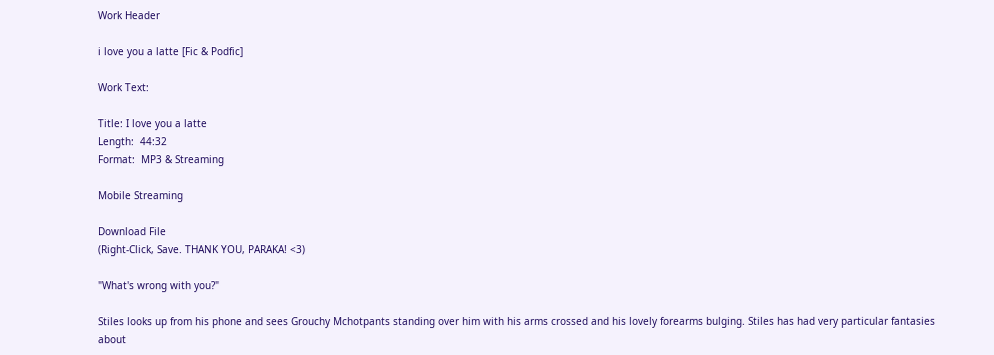Work Header

i love you a latte [Fic & Podfic]

Work Text:

Title: I love you a latte
Length:  44:32
Format:  MP3 & Streaming

Mobile Streaming

Download File
(Right-Click, Save. THANK YOU, PARAKA! <3)

"What's wrong with you?"

Stiles looks up from his phone and sees Grouchy Mchotpants standing over him with his arms crossed and his lovely forearms bulging. Stiles has had very particular fantasies about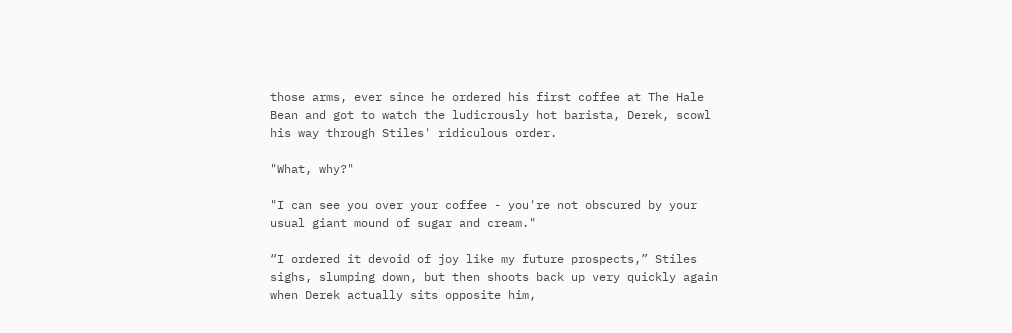those arms, ever since he ordered his first coffee at The Hale Bean and got to watch the ludicrously hot barista, Derek, scowl his way through Stiles' ridiculous order.

"What, why?"

"I can see you over your coffee - you're not obscured by your usual giant mound of sugar and cream."

“I ordered it devoid of joy like my future prospects,” Stiles sighs, slumping down, but then shoots back up very quickly again when Derek actually sits opposite him,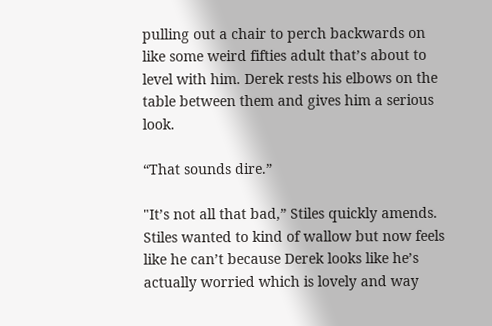pulling out a chair to perch backwards on like some weird fifties adult that’s about to level with him. Derek rests his elbows on the table between them and gives him a serious look.

“That sounds dire.”

"It’s not all that bad,” Stiles quickly amends. Stiles wanted to kind of wallow but now feels like he can’t because Derek looks like he’s actually worried which is lovely and way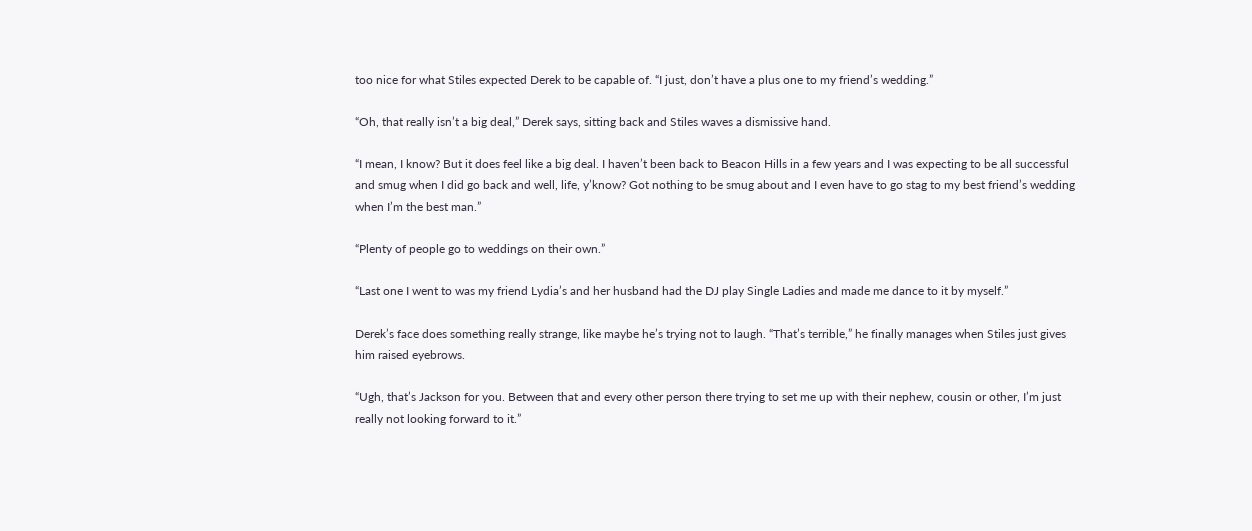too nice for what Stiles expected Derek to be capable of. “I just, don’t have a plus one to my friend’s wedding.”

“Oh, that really isn’t a big deal,” Derek says, sitting back and Stiles waves a dismissive hand.

“I mean, I know? But it does feel like a big deal. I haven’t been back to Beacon Hills in a few years and I was expecting to be all successful and smug when I did go back and well, life, y’know? Got nothing to be smug about and I even have to go stag to my best friend’s wedding when I’m the best man.”

“Plenty of people go to weddings on their own.”

“Last one I went to was my friend Lydia’s and her husband had the DJ play Single Ladies and made me dance to it by myself.”

Derek’s face does something really strange, like maybe he’s trying not to laugh. “That’s terrible,” he finally manages when Stiles just gives him raised eyebrows.

“Ugh, that’s Jackson for you. Between that and every other person there trying to set me up with their nephew, cousin or other, I’m just really not looking forward to it.”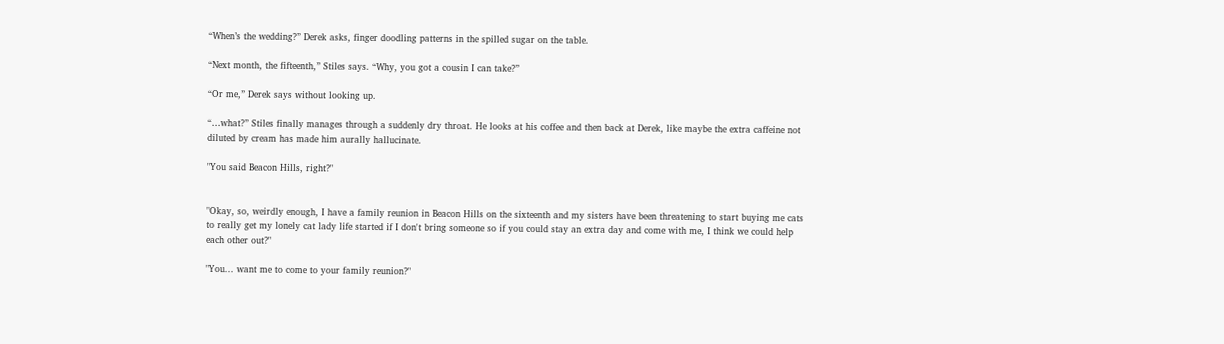“When’s the wedding?” Derek asks, finger doodling patterns in the spilled sugar on the table.

“Next month, the fifteenth,” Stiles says. “Why, you got a cousin I can take?”

“Or me,” Derek says without looking up.

“…what?” Stiles finally manages through a suddenly dry throat. He looks at his coffee and then back at Derek, like maybe the extra caffeine not diluted by cream has made him aurally hallucinate.

"You said Beacon Hills, right?"


"Okay, so, weirdly enough, I have a family reunion in Beacon Hills on the sixteenth and my sisters have been threatening to start buying me cats to really get my lonely cat lady life started if I don't bring someone so if you could stay an extra day and come with me, I think we could help each other out?"

"You... want me to come to your family reunion?"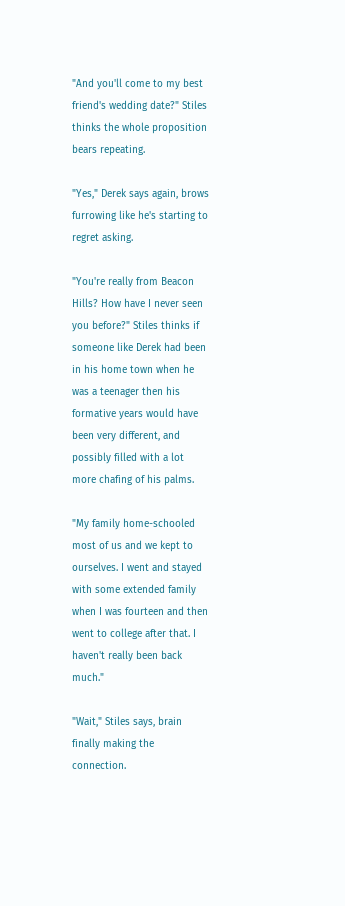"And you'll come to my best friend's wedding date?" Stiles thinks the whole proposition bears repeating.

"Yes," Derek says again, brows furrowing like he's starting to regret asking.

"You're really from Beacon Hills? How have I never seen you before?" Stiles thinks if someone like Derek had been in his home town when he was a teenager then his formative years would have been very different, and possibly filled with a lot more chafing of his palms.

"My family home-schooled most of us and we kept to ourselves. I went and stayed with some extended family when I was fourteen and then went to college after that. I haven't really been back much."

"Wait," Stiles says, brain finally making the connection.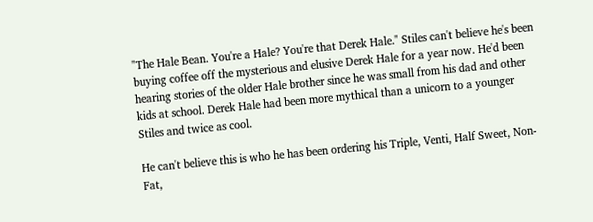"The Hale Bean. You're a Hale? You're that Derek Hale." Stiles can't believe he's been buying coffee off the mysterious and elusive Derek Hale for a year now. He'd been hearing stories of the older Hale brother since he was small from his dad and other kids at school. Derek Hale had been more mythical than a unicorn to a younger Stiles and twice as cool.

He can't believe this is who he has been ordering his Triple, Venti, Half Sweet, Non-Fat,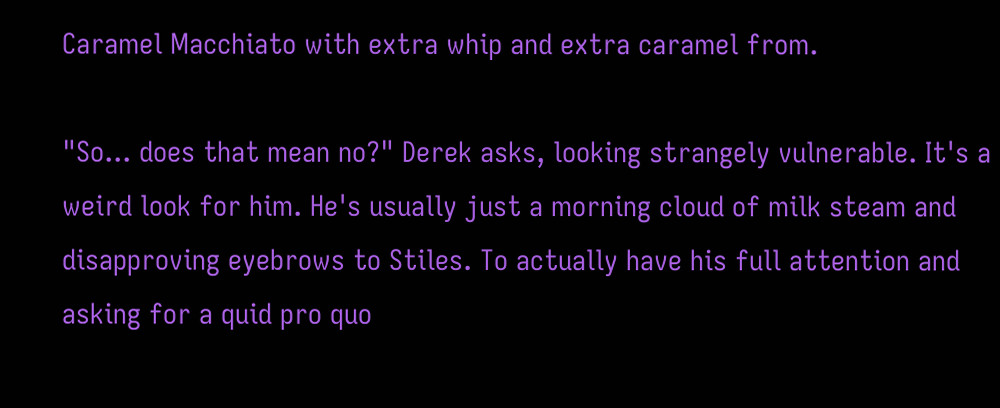Caramel Macchiato with extra whip and extra caramel from.

"So... does that mean no?" Derek asks, looking strangely vulnerable. It's a weird look for him. He's usually just a morning cloud of milk steam and disapproving eyebrows to Stiles. To actually have his full attention and asking for a quid pro quo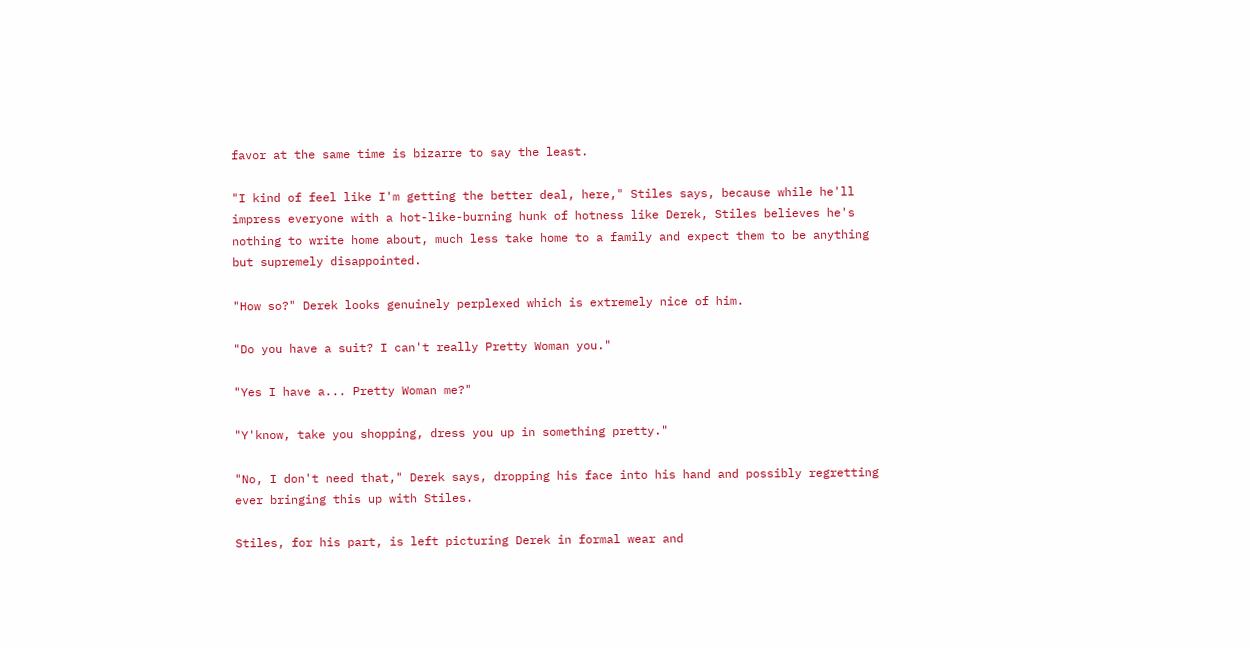favor at the same time is bizarre to say the least.

"I kind of feel like I'm getting the better deal, here," Stiles says, because while he'll impress everyone with a hot-like-burning hunk of hotness like Derek, Stiles believes he's nothing to write home about, much less take home to a family and expect them to be anything but supremely disappointed.

"How so?" Derek looks genuinely perplexed which is extremely nice of him.

"Do you have a suit? I can't really Pretty Woman you."

"Yes I have a... Pretty Woman me?"

"Y'know, take you shopping, dress you up in something pretty."

"No, I don't need that," Derek says, dropping his face into his hand and possibly regretting ever bringing this up with Stiles.

Stiles, for his part, is left picturing Derek in formal wear and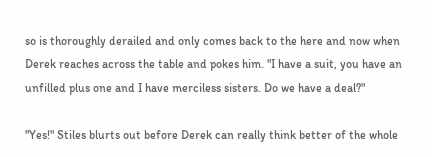so is thoroughly derailed and only comes back to the here and now when Derek reaches across the table and pokes him. "I have a suit, you have an unfilled plus one and I have merciless sisters. Do we have a deal?"

"Yes!" Stiles blurts out before Derek can really think better of the whole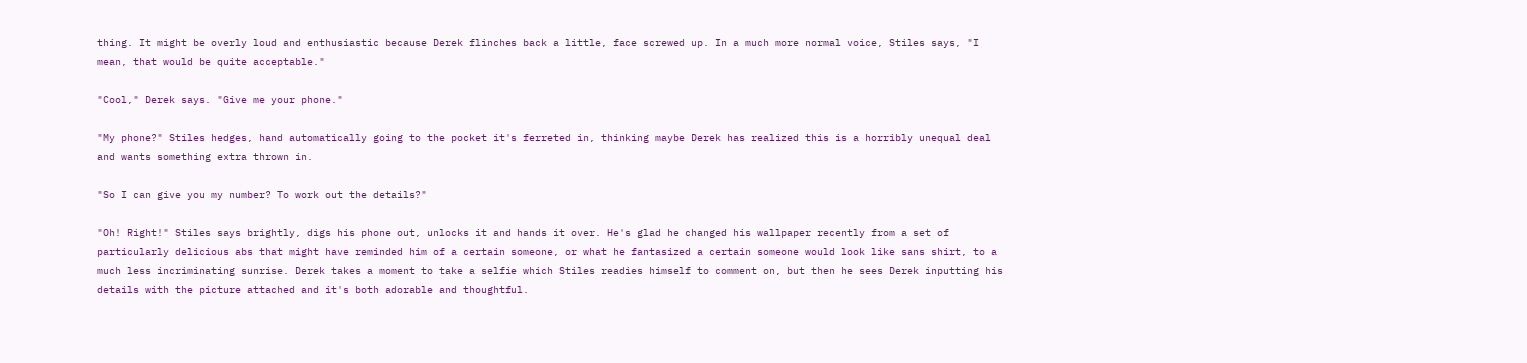thing. It might be overly loud and enthusiastic because Derek flinches back a little, face screwed up. In a much more normal voice, Stiles says, "I mean, that would be quite acceptable."

"Cool," Derek says. "Give me your phone."

"My phone?" Stiles hedges, hand automatically going to the pocket it's ferreted in, thinking maybe Derek has realized this is a horribly unequal deal and wants something extra thrown in.

"So I can give you my number? To work out the details?"

"Oh! Right!" Stiles says brightly, digs his phone out, unlocks it and hands it over. He's glad he changed his wallpaper recently from a set of particularly delicious abs that might have reminded him of a certain someone, or what he fantasized a certain someone would look like sans shirt, to a much less incriminating sunrise. Derek takes a moment to take a selfie which Stiles readies himself to comment on, but then he sees Derek inputting his details with the picture attached and it's both adorable and thoughtful.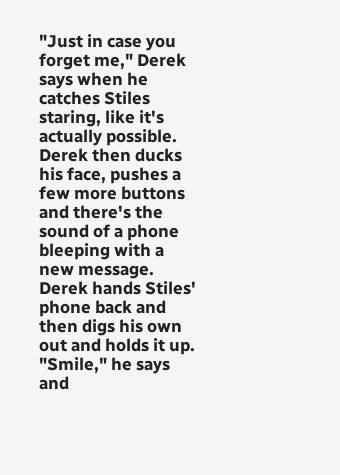"Just in case you forget me," Derek says when he catches Stiles staring, like it's actually possible. Derek then ducks his face, pushes a few more buttons and there's the sound of a phone bleeping with a new message. Derek hands Stiles' phone back and then digs his own out and holds it up. "Smile," he says and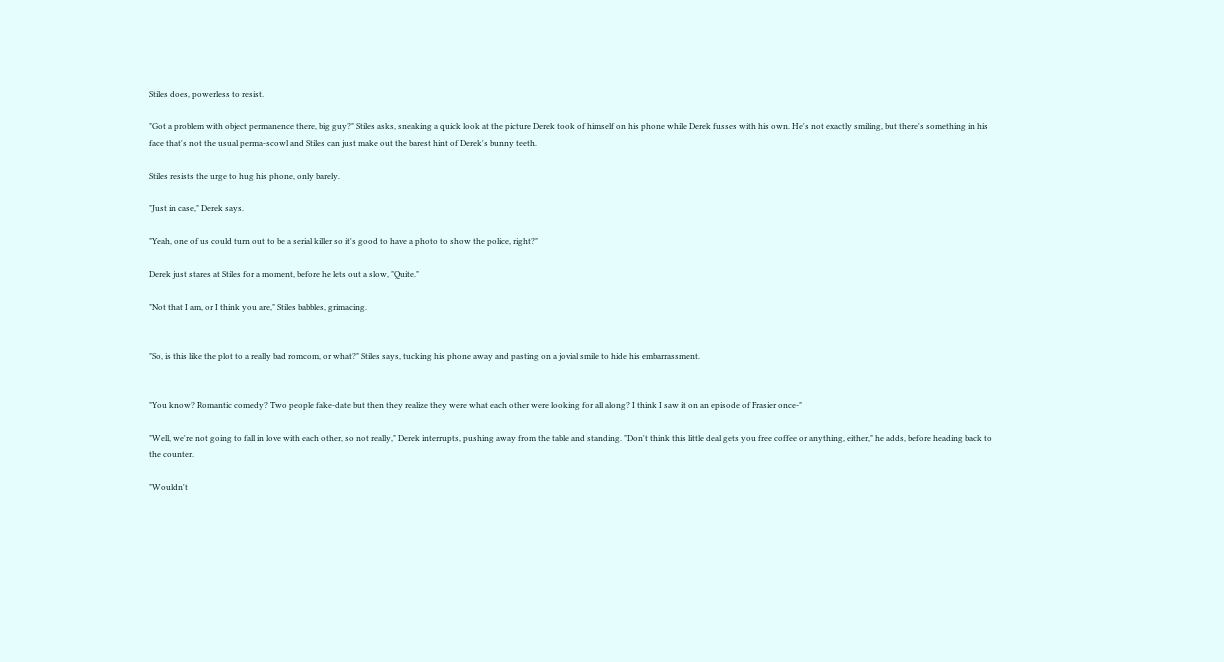Stiles does, powerless to resist.

"Got a problem with object permanence there, big guy?" Stiles asks, sneaking a quick look at the picture Derek took of himself on his phone while Derek fusses with his own. He's not exactly smiling, but there's something in his face that's not the usual perma-scowl and Stiles can just make out the barest hint of Derek's bunny teeth.

Stiles resists the urge to hug his phone, only barely.

"Just in case," Derek says.

"Yeah, one of us could turn out to be a serial killer so it's good to have a photo to show the police, right?"

Derek just stares at Stiles for a moment, before he lets out a slow, "Quite."

"Not that I am, or I think you are," Stiles babbles, grimacing.


"So, is this like the plot to a really bad romcom, or what?" Stiles says, tucking his phone away and pasting on a jovial smile to hide his embarrassment.


"You know? Romantic comedy? Two people fake-date but then they realize they were what each other were looking for all along? I think I saw it on an episode of Frasier once-"

"Well, we're not going to fall in love with each other, so not really," Derek interrupts, pushing away from the table and standing. "Don't think this little deal gets you free coffee or anything, either," he adds, before heading back to the counter.

"Wouldn't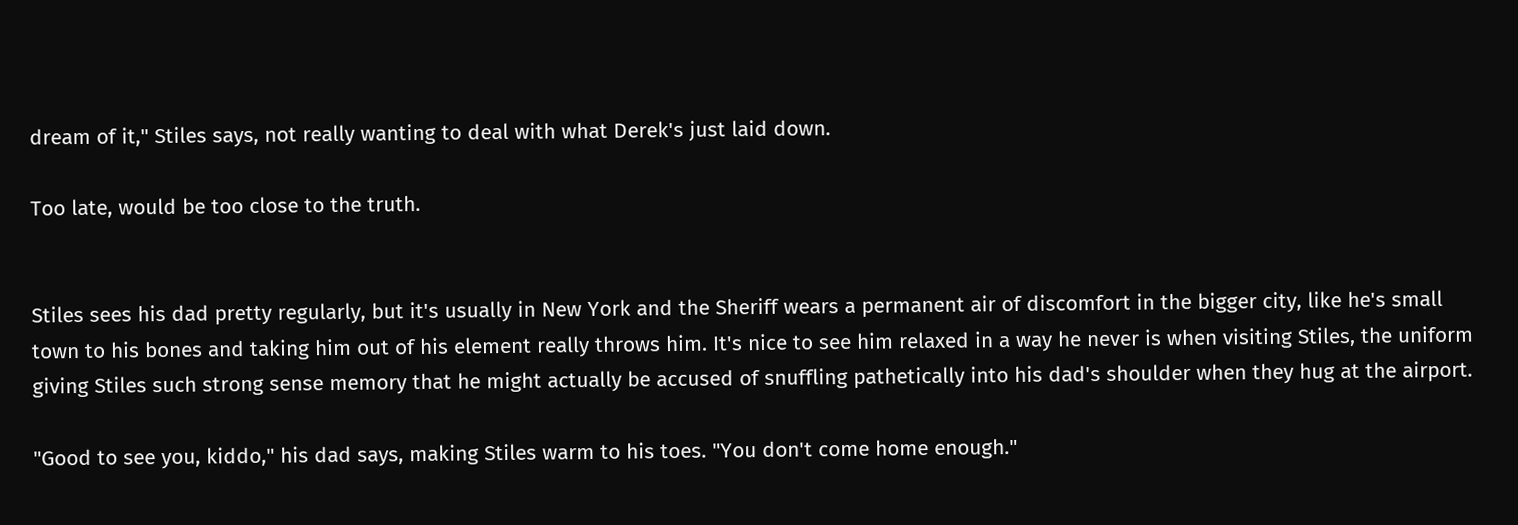dream of it," Stiles says, not really wanting to deal with what Derek's just laid down.

Too late, would be too close to the truth.


Stiles sees his dad pretty regularly, but it's usually in New York and the Sheriff wears a permanent air of discomfort in the bigger city, like he's small town to his bones and taking him out of his element really throws him. It's nice to see him relaxed in a way he never is when visiting Stiles, the uniform giving Stiles such strong sense memory that he might actually be accused of snuffling pathetically into his dad's shoulder when they hug at the airport.

"Good to see you, kiddo," his dad says, making Stiles warm to his toes. "You don't come home enough."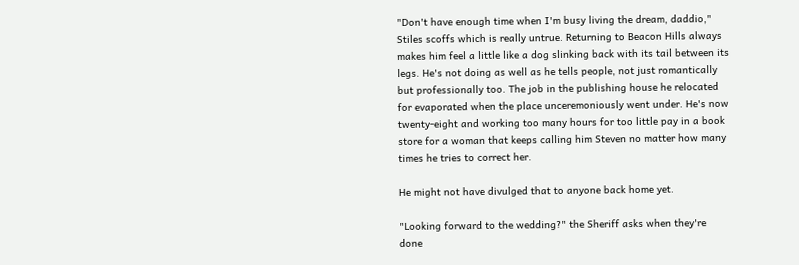"Don't have enough time when I'm busy living the dream, daddio," Stiles scoffs which is really untrue. Returning to Beacon Hills always makes him feel a little like a dog slinking back with its tail between its legs. He's not doing as well as he tells people, not just romantically but professionally too. The job in the publishing house he relocated for evaporated when the place unceremoniously went under. He's now twenty-eight and working too many hours for too little pay in a book store for a woman that keeps calling him Steven no matter how many times he tries to correct her.

He might not have divulged that to anyone back home yet.

"Looking forward to the wedding?" the Sheriff asks when they're done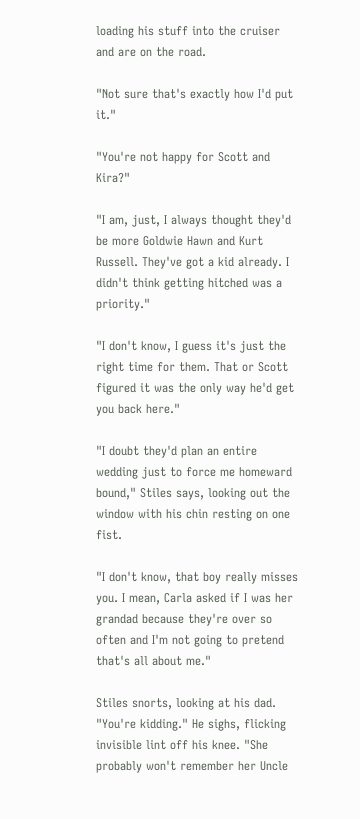loading his stuff into the cruiser and are on the road.

"Not sure that's exactly how I'd put it."

"You're not happy for Scott and Kira?"

"I am, just, I always thought they'd be more Goldwie Hawn and Kurt Russell. They've got a kid already. I didn't think getting hitched was a priority."

"I don't know, I guess it's just the right time for them. That or Scott figured it was the only way he'd get you back here."

"I doubt they'd plan an entire wedding just to force me homeward bound," Stiles says, looking out the window with his chin resting on one fist.

"I don't know, that boy really misses you. I mean, Carla asked if I was her grandad because they're over so often and I'm not going to pretend that's all about me."

Stiles snorts, looking at his dad. "You're kidding." He sighs, flicking invisible lint off his knee. "She probably won't remember her Uncle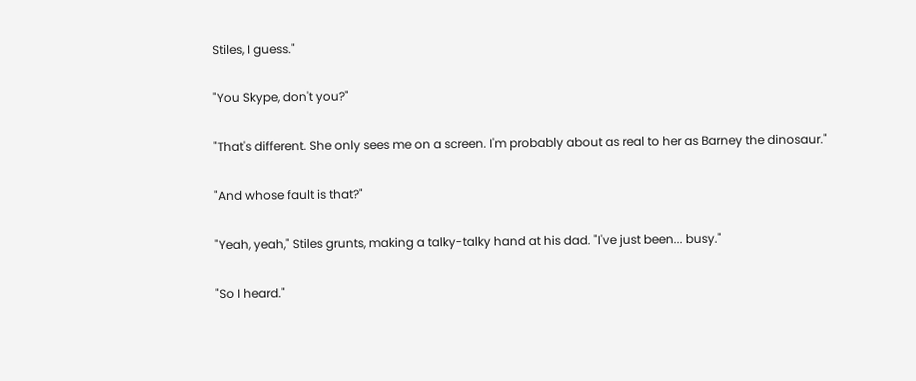Stiles, I guess."

"You Skype, don't you?"

"That's different. She only sees me on a screen. I'm probably about as real to her as Barney the dinosaur."

"And whose fault is that?"

"Yeah, yeah," Stiles grunts, making a talky-talky hand at his dad. "I've just been... busy."

"So I heard."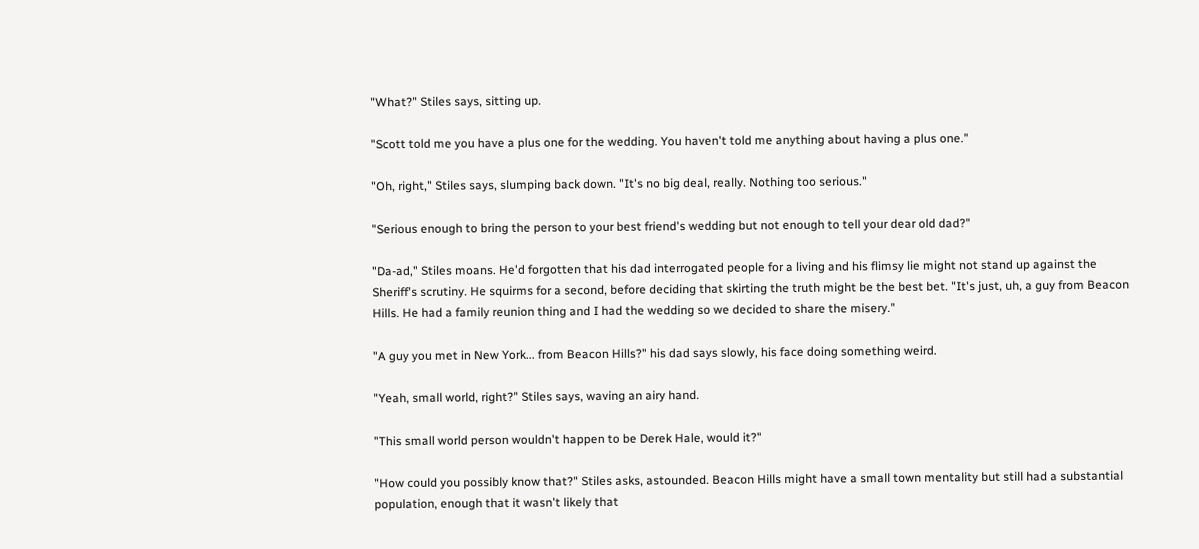"What?" Stiles says, sitting up.

"Scott told me you have a plus one for the wedding. You haven't told me anything about having a plus one."

"Oh, right," Stiles says, slumping back down. "It's no big deal, really. Nothing too serious."

"Serious enough to bring the person to your best friend's wedding but not enough to tell your dear old dad?"

"Da-ad," Stiles moans. He'd forgotten that his dad interrogated people for a living and his flimsy lie might not stand up against the Sheriff's scrutiny. He squirms for a second, before deciding that skirting the truth might be the best bet. "It's just, uh, a guy from Beacon Hills. He had a family reunion thing and I had the wedding so we decided to share the misery."

"A guy you met in New York... from Beacon Hills?" his dad says slowly, his face doing something weird.

"Yeah, small world, right?" Stiles says, waving an airy hand.

"This small world person wouldn't happen to be Derek Hale, would it?"

"How could you possibly know that?" Stiles asks, astounded. Beacon Hills might have a small town mentality but still had a substantial population, enough that it wasn't likely that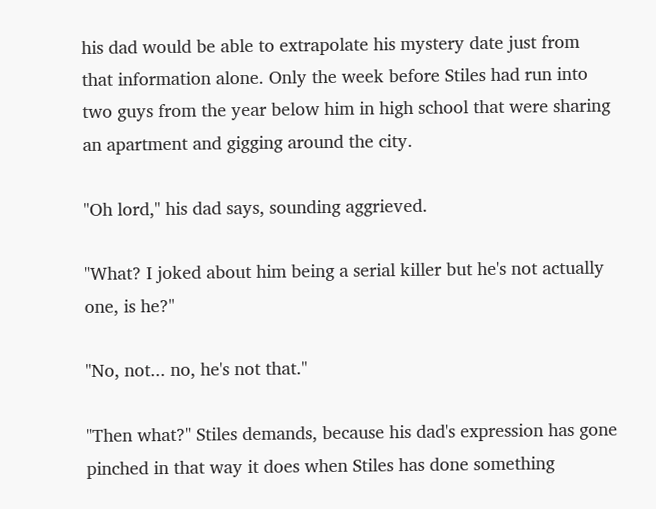his dad would be able to extrapolate his mystery date just from that information alone. Only the week before Stiles had run into two guys from the year below him in high school that were sharing an apartment and gigging around the city.

"Oh lord," his dad says, sounding aggrieved.

"What? I joked about him being a serial killer but he's not actually one, is he?"

"No, not... no, he's not that."

"Then what?" Stiles demands, because his dad's expression has gone pinched in that way it does when Stiles has done something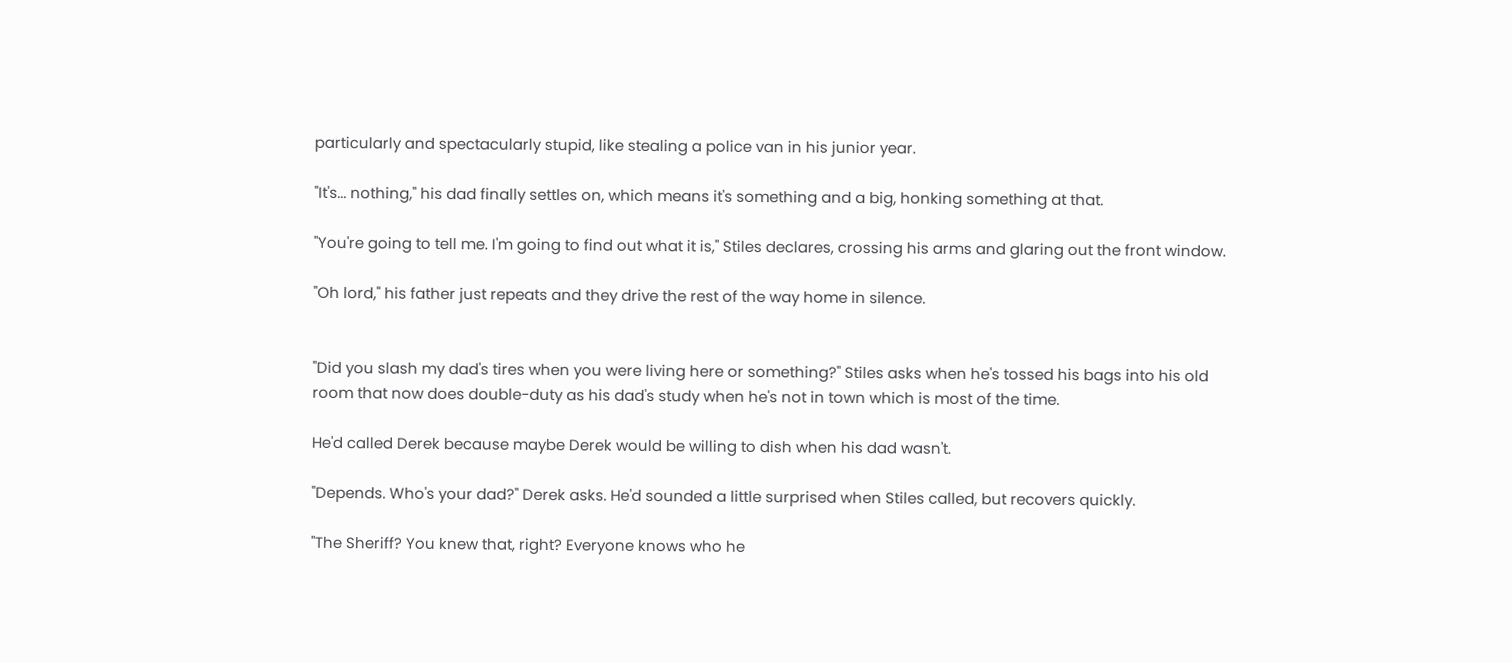particularly and spectacularly stupid, like stealing a police van in his junior year.

"It's... nothing," his dad finally settles on, which means it's something and a big, honking something at that.

"You're going to tell me. I'm going to find out what it is," Stiles declares, crossing his arms and glaring out the front window.

"Oh lord," his father just repeats and they drive the rest of the way home in silence.


"Did you slash my dad's tires when you were living here or something?" Stiles asks when he's tossed his bags into his old room that now does double-duty as his dad's study when he's not in town which is most of the time.

He'd called Derek because maybe Derek would be willing to dish when his dad wasn't.

"Depends. Who's your dad?" Derek asks. He'd sounded a little surprised when Stiles called, but recovers quickly.

"The Sheriff? You knew that, right? Everyone knows who he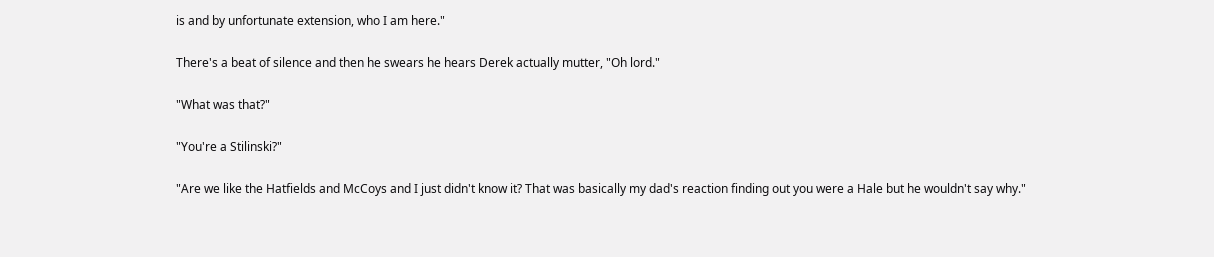is and by unfortunate extension, who I am here."

There's a beat of silence and then he swears he hears Derek actually mutter, "Oh lord."

"What was that?"

"You're a Stilinski?"

"Are we like the Hatfields and McCoys and I just didn't know it? That was basically my dad's reaction finding out you were a Hale but he wouldn't say why."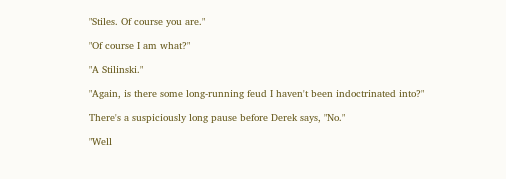"Stiles. Of course you are."

"Of course I am what?"

"A Stilinski."

"Again, is there some long-running feud I haven't been indoctrinated into?"

There's a suspiciously long pause before Derek says, "No."

"Well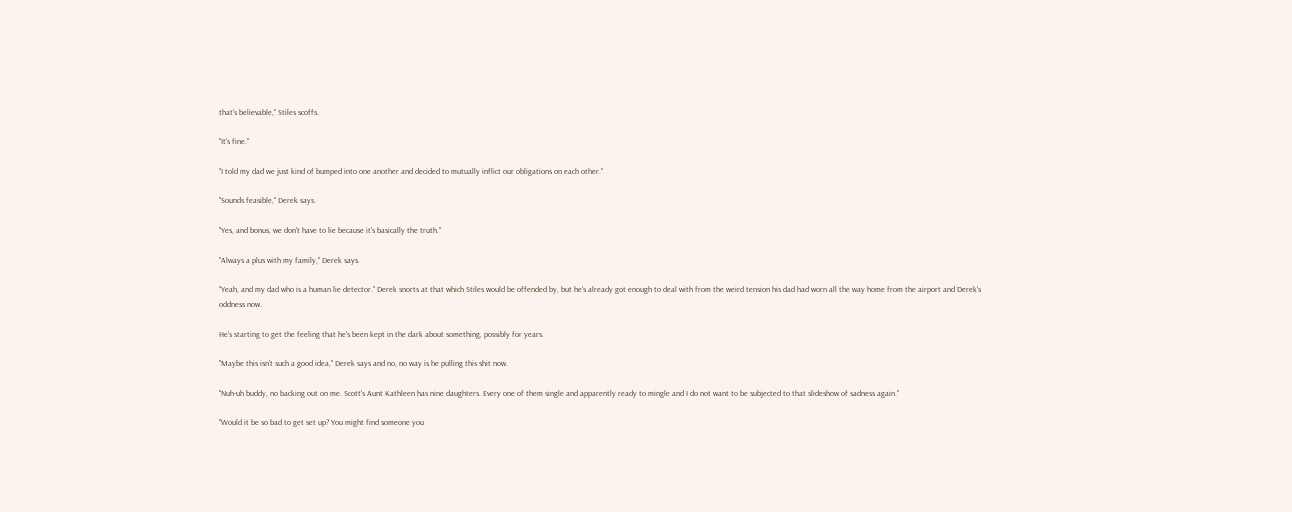that's believable," Stiles scoffs.

"It's fine."

"I told my dad we just kind of bumped into one another and decided to mutually inflict our obligations on each other."

"Sounds feasible," Derek says.

"Yes, and bonus, we don't have to lie because it's basically the truth."

"Always a plus with my family," Derek says.

"Yeah, and my dad who is a human lie detector." Derek snorts at that which Stiles would be offended by, but he's already got enough to deal with from the weird tension his dad had worn all the way home from the airport and Derek's oddness now.

He's starting to get the feeling that he's been kept in the dark about something, possibly for years.

"Maybe this isn't such a good idea," Derek says and no, no way is he pulling this shit now.

"Nuh-uh buddy, no backing out on me. Scott's Aunt Kathleen has nine daughters. Every one of them single and apparently ready to mingle and I do not want to be subjected to that slideshow of sadness again."

"Would it be so bad to get set up? You might find someone you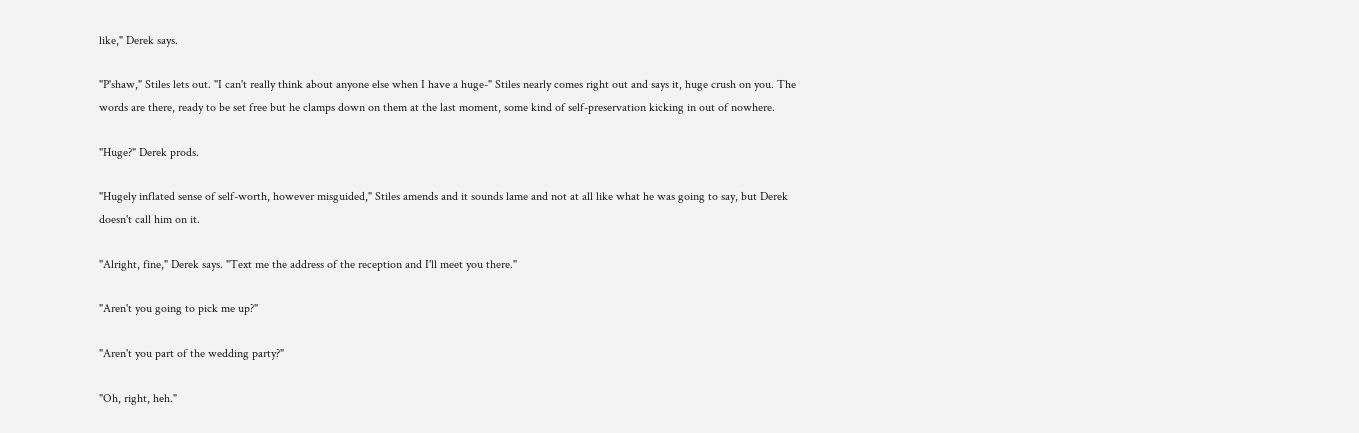like," Derek says.

"P'shaw," Stiles lets out. "I can't really think about anyone else when I have a huge-" Stiles nearly comes right out and says it, huge crush on you. The words are there, ready to be set free but he clamps down on them at the last moment, some kind of self-preservation kicking in out of nowhere.

"Huge?" Derek prods.

"Hugely inflated sense of self-worth, however misguided," Stiles amends and it sounds lame and not at all like what he was going to say, but Derek doesn't call him on it.

"Alright, fine," Derek says. "Text me the address of the reception and I'll meet you there."

"Aren't you going to pick me up?"

"Aren't you part of the wedding party?"

"Oh, right, heh."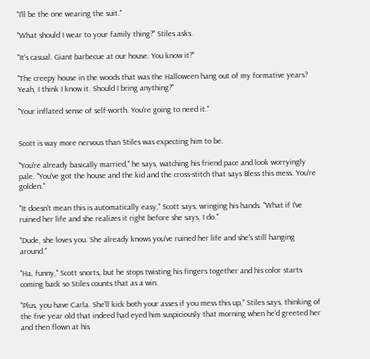"I'll be the one wearing the suit."

"What should I wear to your family thing?" Stiles asks.

"It's casual. Giant barbecue at our house. You know it?"

"The creepy house in the woods that was the Halloween hang out of my formative years? Yeah, I think I know it. Should I bring anything?"

"Your inflated sense of self-worth. You're going to need it."


Scott is way more nervous than Stiles was expecting him to be.

"You're already basically married," he says, watching his friend pace and look worryingly pale. "You've got the house and the kid and the cross-stitch that says Bless this mess. You're golden."

"It doesn't mean this is automatically easy," Scott says, wringing his hands. "What if I've ruined her life and she realizes it right before she says, I do."

"Dude, she loves you. She already knows you've ruined her life and she's still hanging around."

"Ha, funny," Scott snorts, but he stops twisting his fingers together and his color starts coming back so Stiles counts that as a win.

"Plus, you have Carla. She'll kick both your asses if you mess this up," Stiles says, thinking of the five year old that indeed had eyed him suspiciously that morning when he'd greeted her and then flown at his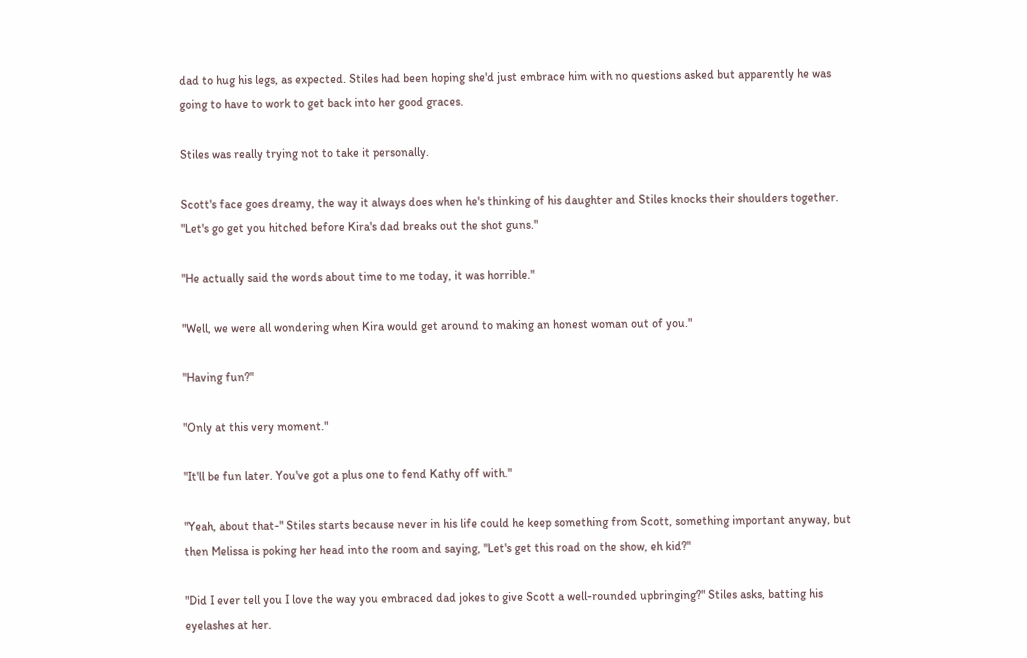dad to hug his legs, as expected. Stiles had been hoping she'd just embrace him with no questions asked but apparently he was going to have to work to get back into her good graces.

Stiles was really trying not to take it personally.

Scott's face goes dreamy, the way it always does when he's thinking of his daughter and Stiles knocks their shoulders together. "Let's go get you hitched before Kira's dad breaks out the shot guns."

"He actually said the words about time to me today, it was horrible."

"Well, we were all wondering when Kira would get around to making an honest woman out of you."

"Having fun?"

"Only at this very moment."

"It'll be fun later. You've got a plus one to fend Kathy off with."

"Yeah, about that-" Stiles starts because never in his life could he keep something from Scott, something important anyway, but then Melissa is poking her head into the room and saying, "Let's get this road on the show, eh kid?"

"Did I ever tell you I love the way you embraced dad jokes to give Scott a well-rounded upbringing?" Stiles asks, batting his eyelashes at her.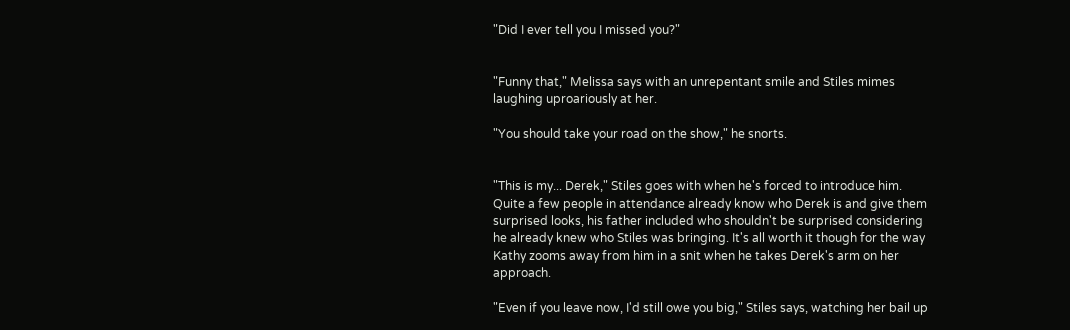"Did I ever tell you I missed you?"


"Funny that," Melissa says with an unrepentant smile and Stiles mimes laughing uproariously at her.

"You should take your road on the show," he snorts.


"This is my... Derek," Stiles goes with when he's forced to introduce him. Quite a few people in attendance already know who Derek is and give them surprised looks, his father included who shouldn't be surprised considering he already knew who Stiles was bringing. It's all worth it though for the way Kathy zooms away from him in a snit when he takes Derek's arm on her approach.

"Even if you leave now, I'd still owe you big," Stiles says, watching her bail up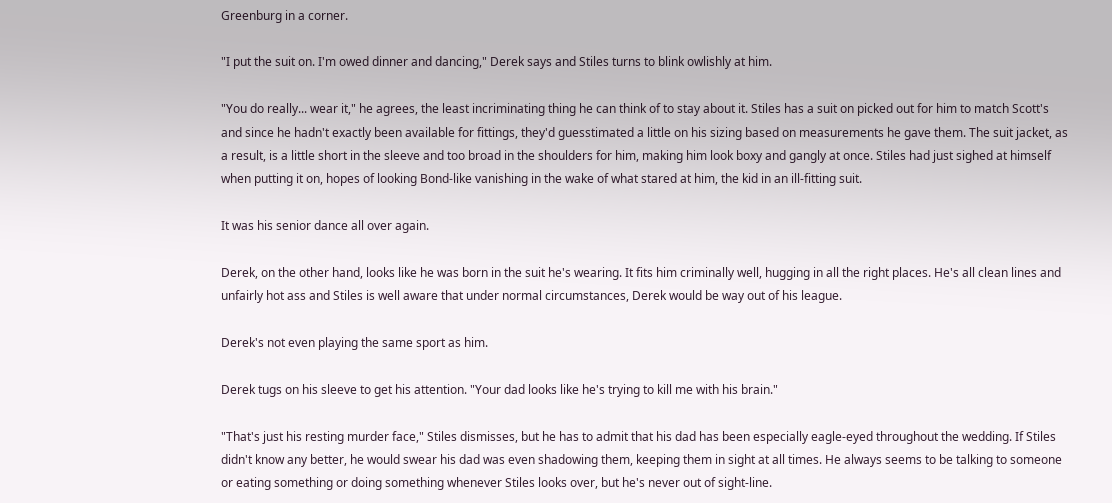Greenburg in a corner.

"I put the suit on. I'm owed dinner and dancing," Derek says and Stiles turns to blink owlishly at him.

"You do really... wear it," he agrees, the least incriminating thing he can think of to stay about it. Stiles has a suit on picked out for him to match Scott's and since he hadn't exactly been available for fittings, they'd guesstimated a little on his sizing based on measurements he gave them. The suit jacket, as a result, is a little short in the sleeve and too broad in the shoulders for him, making him look boxy and gangly at once. Stiles had just sighed at himself when putting it on, hopes of looking Bond-like vanishing in the wake of what stared at him, the kid in an ill-fitting suit.

It was his senior dance all over again.

Derek, on the other hand, looks like he was born in the suit he's wearing. It fits him criminally well, hugging in all the right places. He's all clean lines and unfairly hot ass and Stiles is well aware that under normal circumstances, Derek would be way out of his league.

Derek's not even playing the same sport as him.

Derek tugs on his sleeve to get his attention. "Your dad looks like he's trying to kill me with his brain."

"That's just his resting murder face," Stiles dismisses, but he has to admit that his dad has been especially eagle-eyed throughout the wedding. If Stiles didn't know any better, he would swear his dad was even shadowing them, keeping them in sight at all times. He always seems to be talking to someone or eating something or doing something whenever Stiles looks over, but he's never out of sight-line.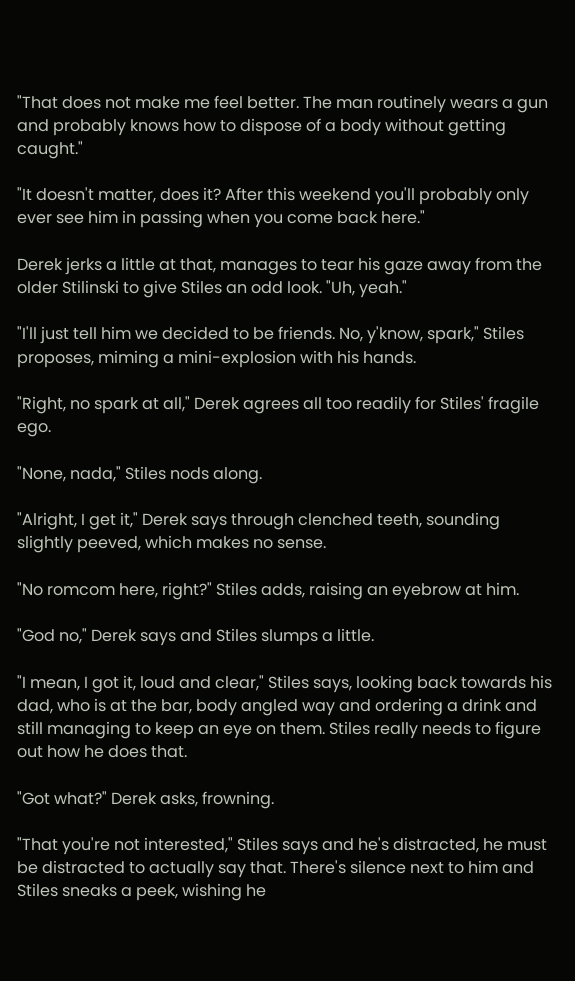"That does not make me feel better. The man routinely wears a gun and probably knows how to dispose of a body without getting caught."

"It doesn't matter, does it? After this weekend you'll probably only ever see him in passing when you come back here."

Derek jerks a little at that, manages to tear his gaze away from the older Stilinski to give Stiles an odd look. "Uh, yeah."

"I'll just tell him we decided to be friends. No, y'know, spark," Stiles proposes, miming a mini-explosion with his hands.

"Right, no spark at all," Derek agrees all too readily for Stiles' fragile ego.

"None, nada," Stiles nods along.

"Alright, I get it," Derek says through clenched teeth, sounding slightly peeved, which makes no sense.

"No romcom here, right?" Stiles adds, raising an eyebrow at him.

"God no," Derek says and Stiles slumps a little.

"I mean, I got it, loud and clear," Stiles says, looking back towards his dad, who is at the bar, body angled way and ordering a drink and still managing to keep an eye on them. Stiles really needs to figure out how he does that.

"Got what?" Derek asks, frowning.

"That you're not interested," Stiles says and he's distracted, he must be distracted to actually say that. There's silence next to him and Stiles sneaks a peek, wishing he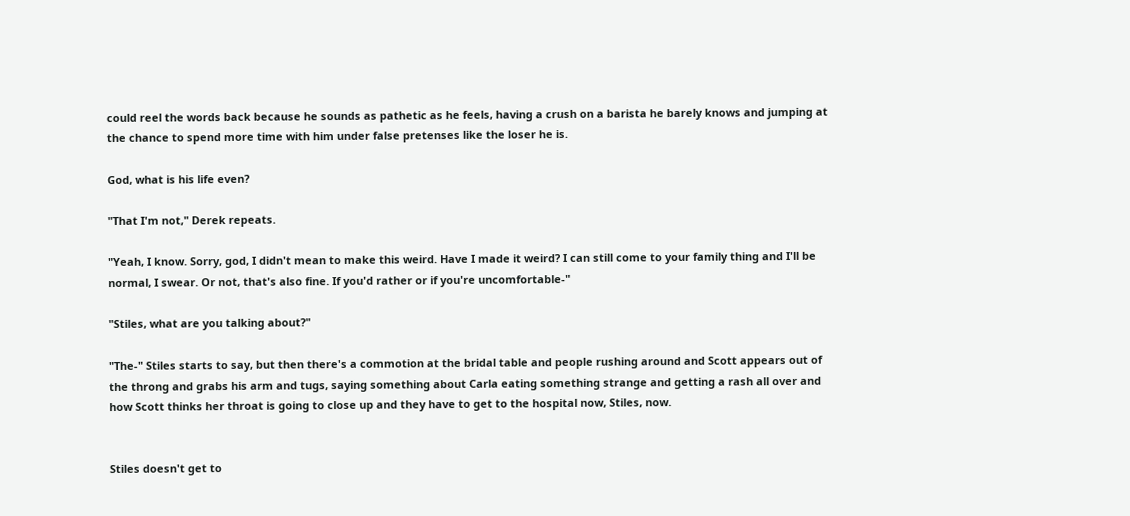could reel the words back because he sounds as pathetic as he feels, having a crush on a barista he barely knows and jumping at the chance to spend more time with him under false pretenses like the loser he is.

God, what is his life even?

"That I'm not," Derek repeats.

"Yeah, I know. Sorry, god, I didn't mean to make this weird. Have I made it weird? I can still come to your family thing and I'll be normal, I swear. Or not, that's also fine. If you'd rather or if you're uncomfortable-"

"Stiles, what are you talking about?"

"The-" Stiles starts to say, but then there's a commotion at the bridal table and people rushing around and Scott appears out of the throng and grabs his arm and tugs, saying something about Carla eating something strange and getting a rash all over and how Scott thinks her throat is going to close up and they have to get to the hospital now, Stiles, now.


Stiles doesn't get to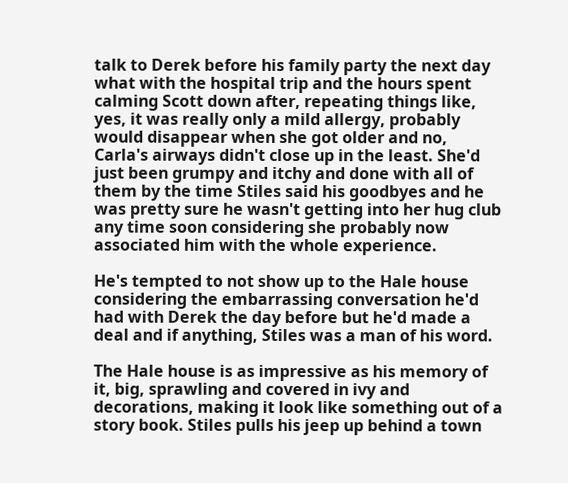talk to Derek before his family party the next day what with the hospital trip and the hours spent calming Scott down after, repeating things like, yes, it was really only a mild allergy, probably would disappear when she got older and no, Carla's airways didn't close up in the least. She'd just been grumpy and itchy and done with all of them by the time Stiles said his goodbyes and he was pretty sure he wasn't getting into her hug club any time soon considering she probably now associated him with the whole experience.

He's tempted to not show up to the Hale house considering the embarrassing conversation he'd had with Derek the day before but he'd made a deal and if anything, Stiles was a man of his word.

The Hale house is as impressive as his memory of it, big, sprawling and covered in ivy and decorations, making it look like something out of a story book. Stiles pulls his jeep up behind a town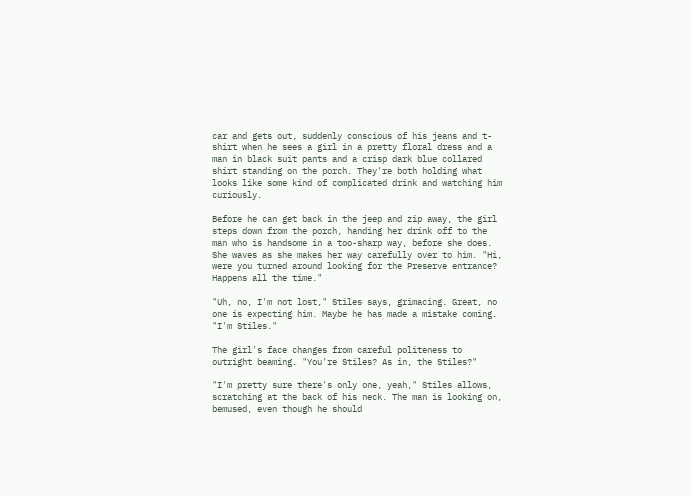car and gets out, suddenly conscious of his jeans and t-shirt when he sees a girl in a pretty floral dress and a man in black suit pants and a crisp dark blue collared shirt standing on the porch. They're both holding what looks like some kind of complicated drink and watching him curiously.

Before he can get back in the jeep and zip away, the girl steps down from the porch, handing her drink off to the man who is handsome in a too-sharp way, before she does. She waves as she makes her way carefully over to him. "Hi, were you turned around looking for the Preserve entrance? Happens all the time."

"Uh, no, I'm not lost," Stiles says, grimacing. Great, no one is expecting him. Maybe he has made a mistake coming. "I'm Stiles."

The girl's face changes from careful politeness to outright beaming. "You're Stiles? As in, the Stiles?"

"I'm pretty sure there's only one, yeah," Stiles allows, scratching at the back of his neck. The man is looking on, bemused, even though he should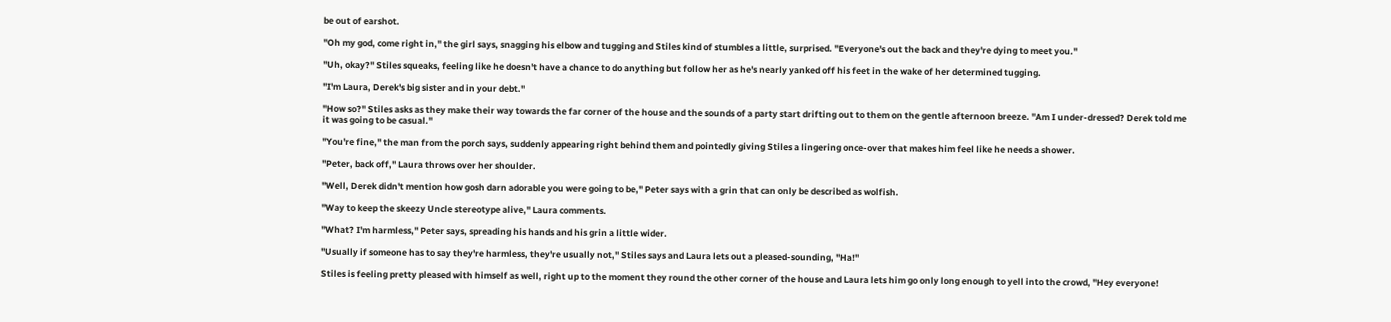be out of earshot.

"Oh my god, come right in," the girl says, snagging his elbow and tugging and Stiles kind of stumbles a little, surprised. "Everyone's out the back and they're dying to meet you."

"Uh, okay?" Stiles squeaks, feeling like he doesn't have a chance to do anything but follow her as he's nearly yanked off his feet in the wake of her determined tugging.

"I'm Laura, Derek's big sister and in your debt."

"How so?" Stiles asks as they make their way towards the far corner of the house and the sounds of a party start drifting out to them on the gentle afternoon breeze. "Am I under-dressed? Derek told me it was going to be casual."

"You're fine," the man from the porch says, suddenly appearing right behind them and pointedly giving Stiles a lingering once-over that makes him feel like he needs a shower.

"Peter, back off," Laura throws over her shoulder.

"Well, Derek didn't mention how gosh darn adorable you were going to be," Peter says with a grin that can only be described as wolfish.

"Way to keep the skeezy Uncle stereotype alive," Laura comments.

"What? I'm harmless," Peter says, spreading his hands and his grin a little wider.

"Usually if someone has to say they're harmless, they're usually not," Stiles says and Laura lets out a pleased-sounding, "Ha!"

Stiles is feeling pretty pleased with himself as well, right up to the moment they round the other corner of the house and Laura lets him go only long enough to yell into the crowd, "Hey everyone!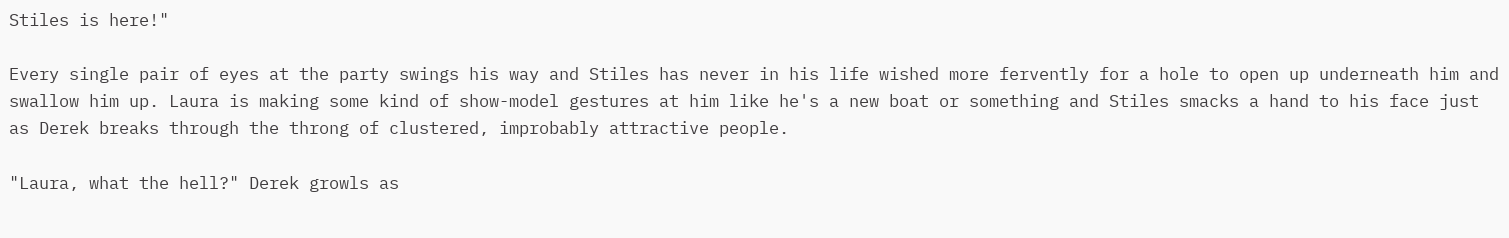Stiles is here!"

Every single pair of eyes at the party swings his way and Stiles has never in his life wished more fervently for a hole to open up underneath him and swallow him up. Laura is making some kind of show-model gestures at him like he's a new boat or something and Stiles smacks a hand to his face just as Derek breaks through the throng of clustered, improbably attractive people.

"Laura, what the hell?" Derek growls as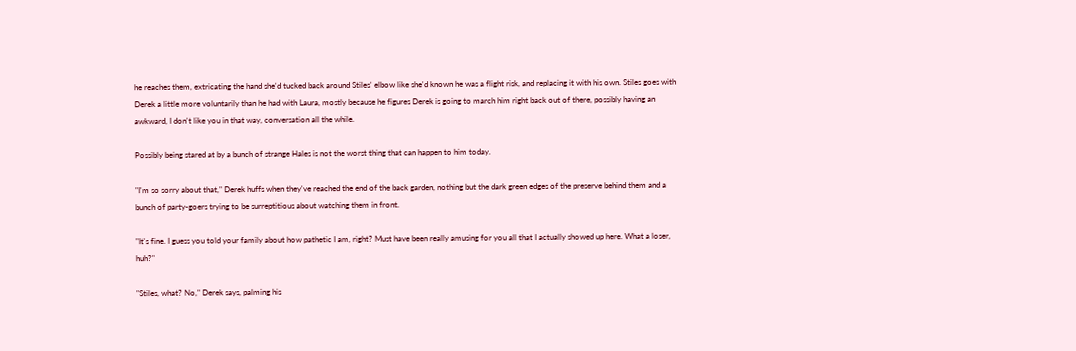he reaches them, extricating the hand she'd tucked back around Stiles' elbow like she'd known he was a flight risk, and replacing it with his own. Stiles goes with Derek a little more voluntarily than he had with Laura, mostly because he figures Derek is going to march him right back out of there, possibly having an awkward, I don't like you in that way, conversation all the while.

Possibly being stared at by a bunch of strange Hales is not the worst thing that can happen to him today.

"I'm so sorry about that," Derek huffs when they've reached the end of the back garden, nothing but the dark green edges of the preserve behind them and a bunch of party-goers trying to be surreptitious about watching them in front.

"It's fine. I guess you told your family about how pathetic I am, right? Must have been really amusing for you all that I actually showed up here. What a loser, huh?"

"Stiles, what? No," Derek says, palming his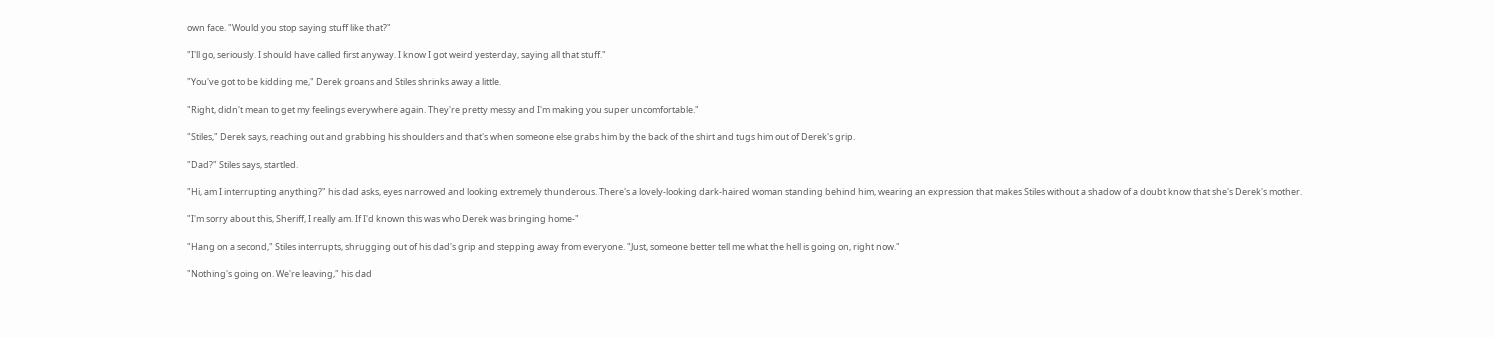own face. "Would you stop saying stuff like that?"

"I'll go, seriously. I should have called first anyway. I know I got weird yesterday, saying all that stuff."

"You've got to be kidding me," Derek groans and Stiles shrinks away a little.

"Right, didn't mean to get my feelings everywhere again. They're pretty messy and I'm making you super uncomfortable."

"Stiles," Derek says, reaching out and grabbing his shoulders and that's when someone else grabs him by the back of the shirt and tugs him out of Derek's grip.

"Dad?" Stiles says, startled.

"Hi, am I interrupting anything?" his dad asks, eyes narrowed and looking extremely thunderous. There's a lovely-looking dark-haired woman standing behind him, wearing an expression that makes Stiles without a shadow of a doubt know that she's Derek's mother.

"I'm sorry about this, Sheriff, I really am. If I'd known this was who Derek was bringing home-"

"Hang on a second," Stiles interrupts, shrugging out of his dad's grip and stepping away from everyone. "Just, someone better tell me what the hell is going on, right now."

"Nothing's going on. We're leaving," his dad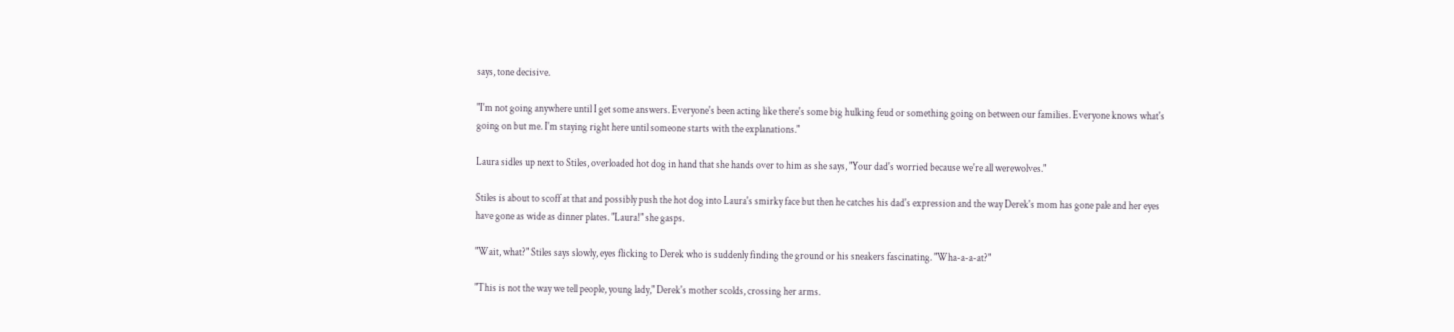says, tone decisive.

"I'm not going anywhere until I get some answers. Everyone's been acting like there's some big hulking feud or something going on between our families. Everyone knows what's going on but me. I'm staying right here until someone starts with the explanations."

Laura sidles up next to Stiles, overloaded hot dog in hand that she hands over to him as she says, "Your dad's worried because we're all werewolves."

Stiles is about to scoff at that and possibly push the hot dog into Laura's smirky face but then he catches his dad's expression and the way Derek's mom has gone pale and her eyes have gone as wide as dinner plates. "Laura!" she gasps.

"Wait, what?" Stiles says slowly, eyes flicking to Derek who is suddenly finding the ground or his sneakers fascinating. "Wha-a-a-at?"

"This is not the way we tell people, young lady," Derek's mother scolds, crossing her arms.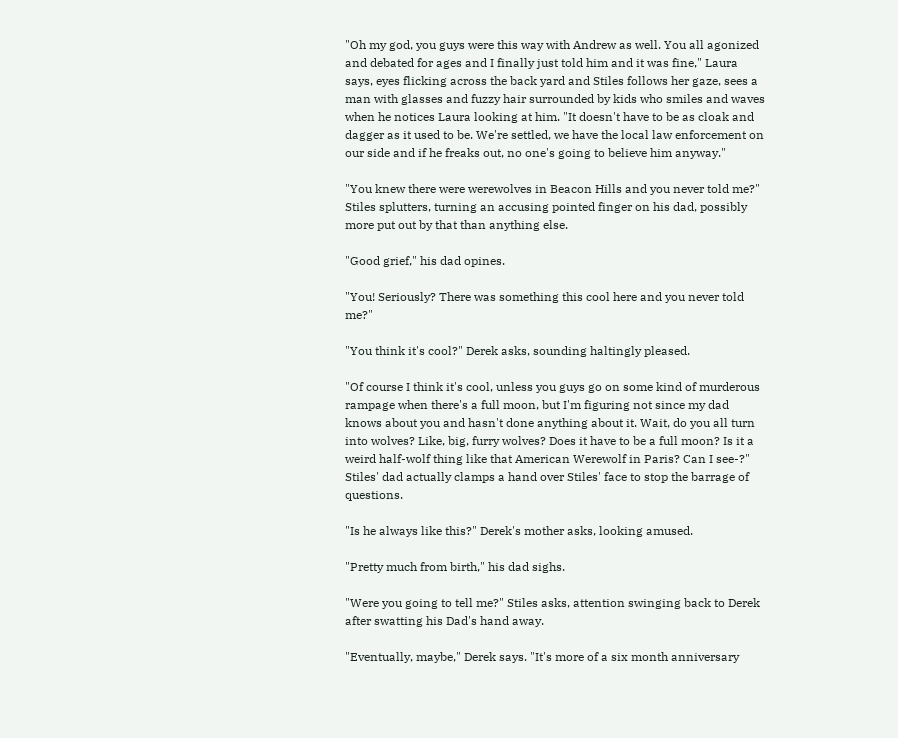"Oh my god, you guys were this way with Andrew as well. You all agonized and debated for ages and I finally just told him and it was fine," Laura says, eyes flicking across the back yard and Stiles follows her gaze, sees a man with glasses and fuzzy hair surrounded by kids who smiles and waves when he notices Laura looking at him. "It doesn't have to be as cloak and dagger as it used to be. We're settled, we have the local law enforcement on our side and if he freaks out, no one's going to believe him anyway."

"You knew there were werewolves in Beacon Hills and you never told me?" Stiles splutters, turning an accusing pointed finger on his dad, possibly more put out by that than anything else.

"Good grief," his dad opines.

"You! Seriously? There was something this cool here and you never told me?"

"You think it's cool?" Derek asks, sounding haltingly pleased.

"Of course I think it's cool, unless you guys go on some kind of murderous rampage when there's a full moon, but I'm figuring not since my dad knows about you and hasn't done anything about it. Wait, do you all turn into wolves? Like, big, furry wolves? Does it have to be a full moon? Is it a weird half-wolf thing like that American Werewolf in Paris? Can I see-?" Stiles' dad actually clamps a hand over Stiles' face to stop the barrage of questions.

"Is he always like this?" Derek's mother asks, looking amused.

"Pretty much from birth," his dad sighs.

"Were you going to tell me?" Stiles asks, attention swinging back to Derek after swatting his Dad's hand away.

"Eventually, maybe," Derek says. "It's more of a six month anniversary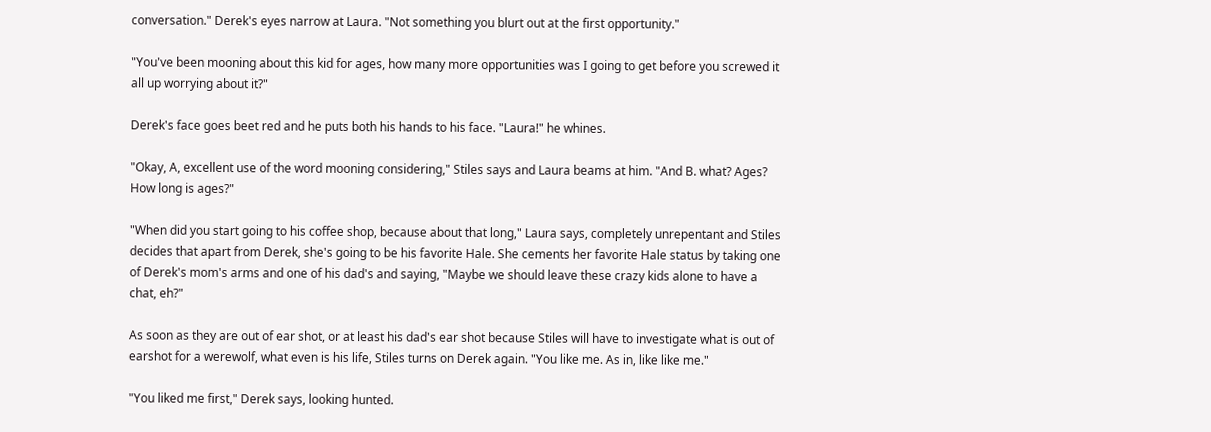conversation." Derek's eyes narrow at Laura. "Not something you blurt out at the first opportunity."

"You've been mooning about this kid for ages, how many more opportunities was I going to get before you screwed it all up worrying about it?"

Derek's face goes beet red and he puts both his hands to his face. "Laura!" he whines.

"Okay, A, excellent use of the word mooning considering," Stiles says and Laura beams at him. "And B. what? Ages? How long is ages?"

"When did you start going to his coffee shop, because about that long," Laura says, completely unrepentant and Stiles decides that apart from Derek, she's going to be his favorite Hale. She cements her favorite Hale status by taking one of Derek's mom's arms and one of his dad's and saying, "Maybe we should leave these crazy kids alone to have a chat, eh?"

As soon as they are out of ear shot, or at least his dad's ear shot because Stiles will have to investigate what is out of earshot for a werewolf, what even is his life, Stiles turns on Derek again. "You like me. As in, like like me."

"You liked me first," Derek says, looking hunted.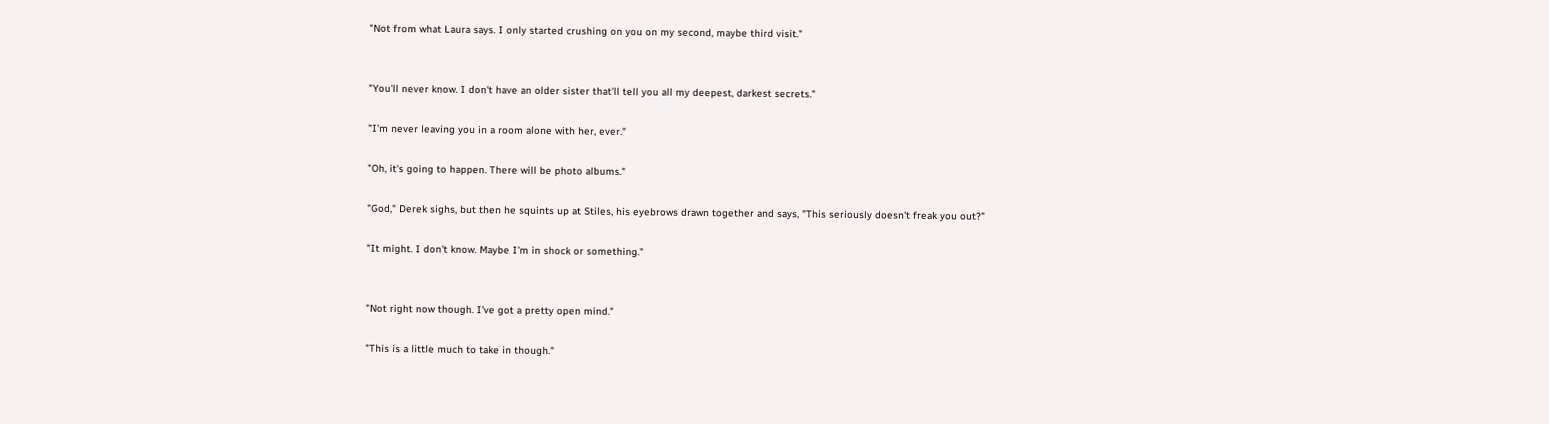"Not from what Laura says. I only started crushing on you on my second, maybe third visit."


"You'll never know. I don't have an older sister that'll tell you all my deepest, darkest secrets."

"I'm never leaving you in a room alone with her, ever."

"Oh, it's going to happen. There will be photo albums."

"God," Derek sighs, but then he squints up at Stiles, his eyebrows drawn together and says, "This seriously doesn't freak you out?"

"It might. I don't know. Maybe I'm in shock or something."


"Not right now though. I've got a pretty open mind."

"This is a little much to take in though."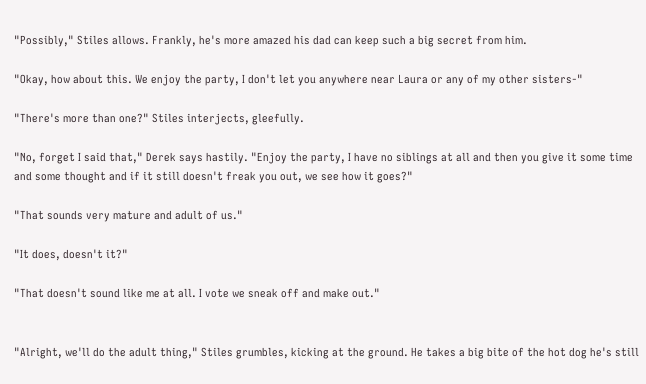"Possibly," Stiles allows. Frankly, he's more amazed his dad can keep such a big secret from him.

"Okay, how about this. We enjoy the party, I don't let you anywhere near Laura or any of my other sisters-"

"There's more than one?" Stiles interjects, gleefully.

"No, forget I said that," Derek says hastily. "Enjoy the party, I have no siblings at all and then you give it some time and some thought and if it still doesn't freak you out, we see how it goes?"

"That sounds very mature and adult of us."

"It does, doesn't it?"

"That doesn't sound like me at all. I vote we sneak off and make out."


"Alright, we'll do the adult thing," Stiles grumbles, kicking at the ground. He takes a big bite of the hot dog he's still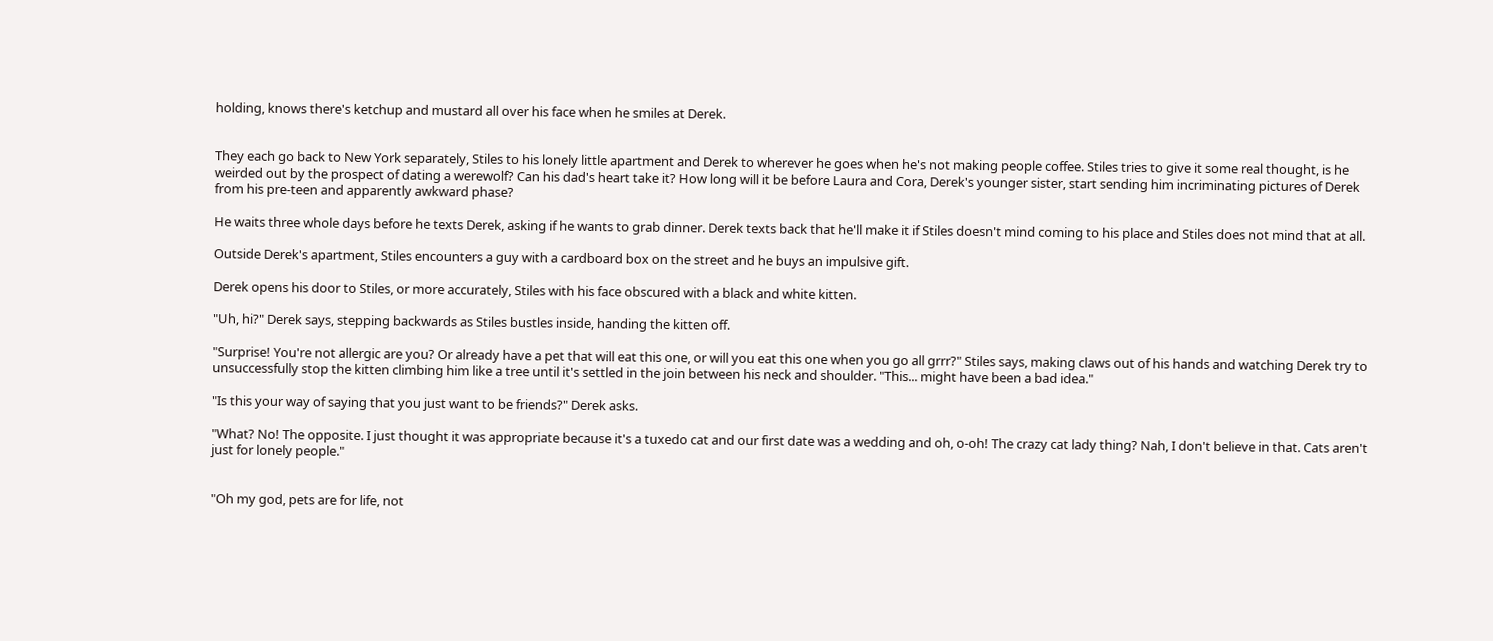holding, knows there's ketchup and mustard all over his face when he smiles at Derek.


They each go back to New York separately, Stiles to his lonely little apartment and Derek to wherever he goes when he's not making people coffee. Stiles tries to give it some real thought, is he weirded out by the prospect of dating a werewolf? Can his dad's heart take it? How long will it be before Laura and Cora, Derek's younger sister, start sending him incriminating pictures of Derek from his pre-teen and apparently awkward phase?

He waits three whole days before he texts Derek, asking if he wants to grab dinner. Derek texts back that he'll make it if Stiles doesn't mind coming to his place and Stiles does not mind that at all.

Outside Derek's apartment, Stiles encounters a guy with a cardboard box on the street and he buys an impulsive gift.

Derek opens his door to Stiles, or more accurately, Stiles with his face obscured with a black and white kitten.

"Uh, hi?" Derek says, stepping backwards as Stiles bustles inside, handing the kitten off.

"Surprise! You're not allergic are you? Or already have a pet that will eat this one, or will you eat this one when you go all grrr?" Stiles says, making claws out of his hands and watching Derek try to unsuccessfully stop the kitten climbing him like a tree until it's settled in the join between his neck and shoulder. "This... might have been a bad idea."

"Is this your way of saying that you just want to be friends?" Derek asks.

"What? No! The opposite. I just thought it was appropriate because it's a tuxedo cat and our first date was a wedding and oh, o-oh! The crazy cat lady thing? Nah, I don't believe in that. Cats aren't just for lonely people."


"Oh my god, pets are for life, not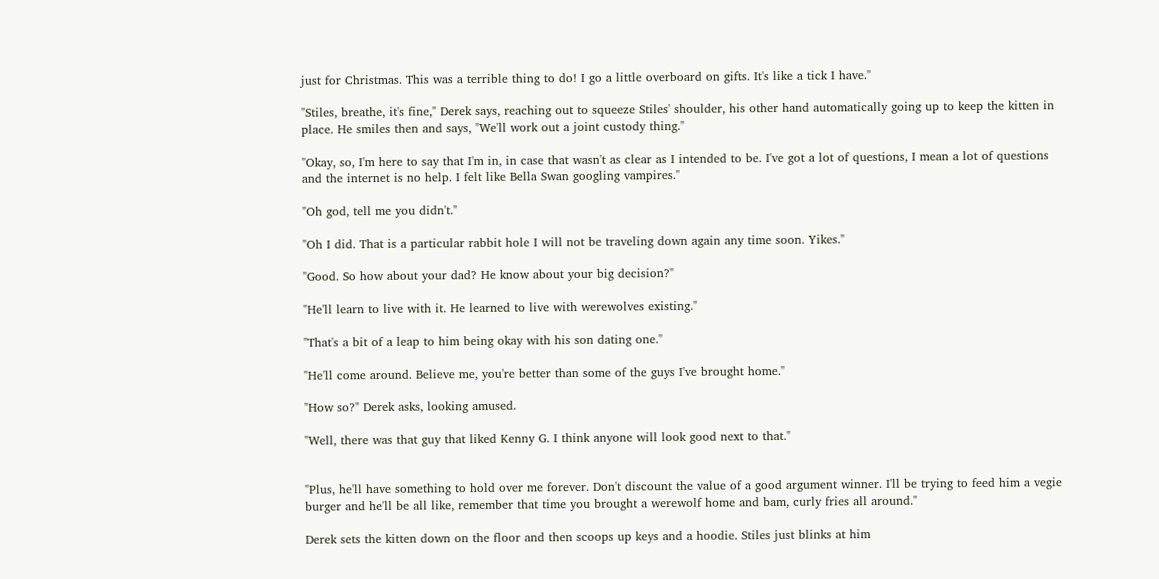just for Christmas. This was a terrible thing to do! I go a little overboard on gifts. It's like a tick I have."

"Stiles, breathe, it's fine," Derek says, reaching out to squeeze Stiles' shoulder, his other hand automatically going up to keep the kitten in place. He smiles then and says, "We'll work out a joint custody thing."

"Okay, so, I'm here to say that I'm in, in case that wasn't as clear as I intended to be. I've got a lot of questions, I mean a lot of questions and the internet is no help. I felt like Bella Swan googling vampires."

"Oh god, tell me you didn't."

"Oh I did. That is a particular rabbit hole I will not be traveling down again any time soon. Yikes."

"Good. So how about your dad? He know about your big decision?"

"He'll learn to live with it. He learned to live with werewolves existing."

"That's a bit of a leap to him being okay with his son dating one."

"He'll come around. Believe me, you're better than some of the guys I've brought home."

"How so?" Derek asks, looking amused.

"Well, there was that guy that liked Kenny G. I think anyone will look good next to that."


"Plus, he'll have something to hold over me forever. Don't discount the value of a good argument winner. I'll be trying to feed him a vegie burger and he'll be all like, remember that time you brought a werewolf home and bam, curly fries all around."

Derek sets the kitten down on the floor and then scoops up keys and a hoodie. Stiles just blinks at him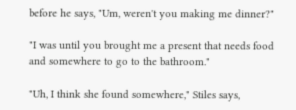before he says, "Um, weren't you making me dinner?"

"I was until you brought me a present that needs food and somewhere to go to the bathroom."

"Uh, I think she found somewhere," Stiles says,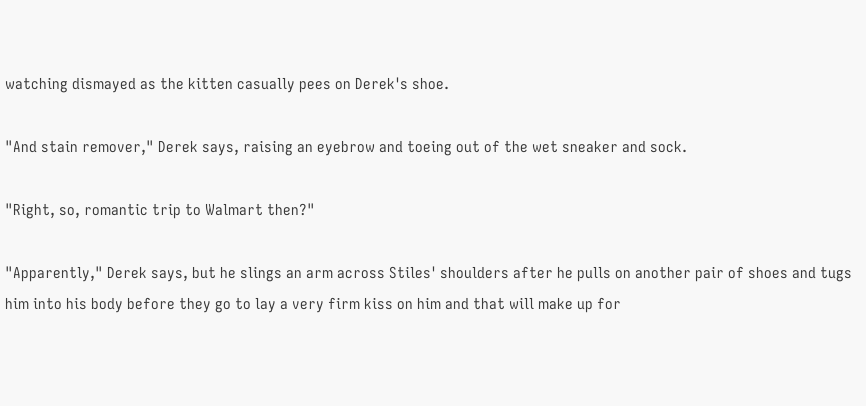watching dismayed as the kitten casually pees on Derek's shoe.

"And stain remover," Derek says, raising an eyebrow and toeing out of the wet sneaker and sock.

"Right, so, romantic trip to Walmart then?"

"Apparently," Derek says, but he slings an arm across Stiles' shoulders after he pulls on another pair of shoes and tugs him into his body before they go to lay a very firm kiss on him and that will make up for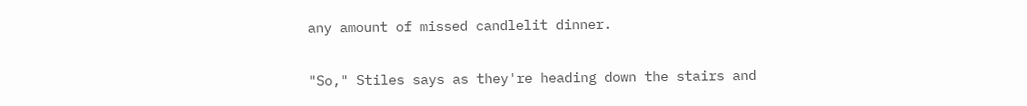any amount of missed candlelit dinner.

"So," Stiles says as they're heading down the stairs and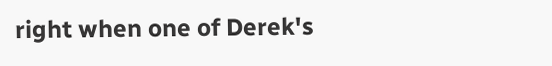right when one of Derek's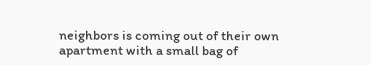neighbors is coming out of their own apartment with a small bag of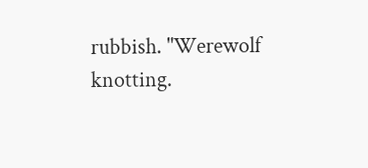rubbish. "Werewolf knotting.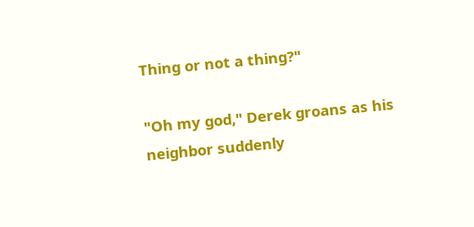Thing or not a thing?"

"Oh my god," Derek groans as his neighbor suddenly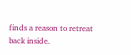finds a reason to retreat back inside.